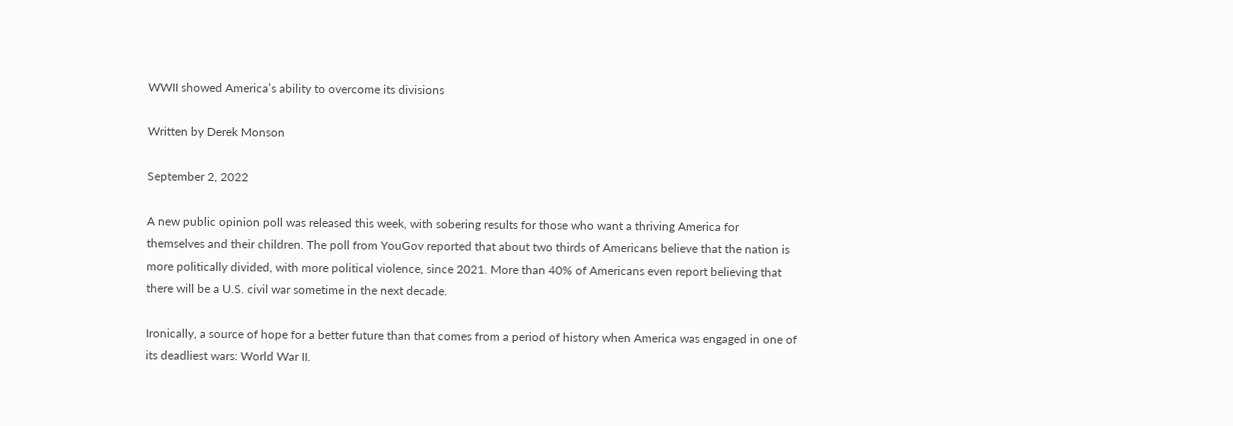WWII showed America’s ability to overcome its divisions

Written by Derek Monson

September 2, 2022

A new public opinion poll was released this week, with sobering results for those who want a thriving America for themselves and their children. The poll from YouGov reported that about two thirds of Americans believe that the nation is more politically divided, with more political violence, since 2021. More than 40% of Americans even report believing that there will be a U.S. civil war sometime in the next decade.

Ironically, a source of hope for a better future than that comes from a period of history when America was engaged in one of its deadliest wars: World War II.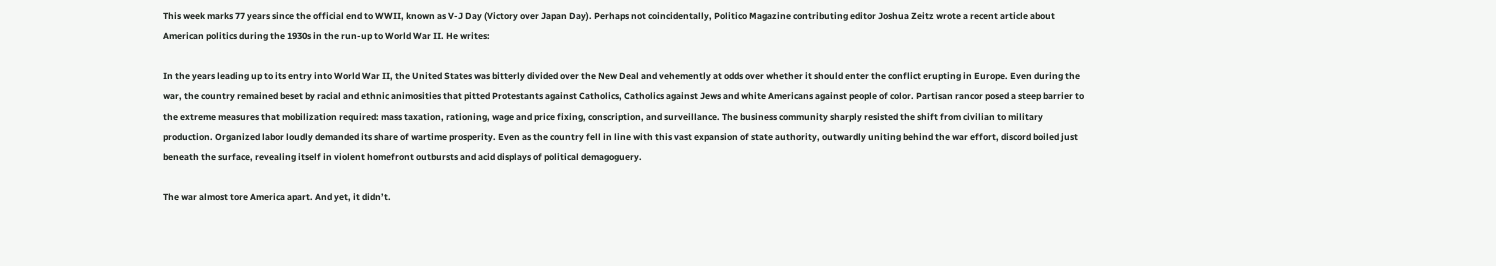This week marks 77 years since the official end to WWII, known as V-J Day (Victory over Japan Day). Perhaps not coincidentally, Politico Magazine contributing editor Joshua Zeitz wrote a recent article about American politics during the 1930s in the run-up to World War II. He writes:

In the years leading up to its entry into World War II, the United States was bitterly divided over the New Deal and vehemently at odds over whether it should enter the conflict erupting in Europe. Even during the war, the country remained beset by racial and ethnic animosities that pitted Protestants against Catholics, Catholics against Jews and white Americans against people of color. Partisan rancor posed a steep barrier to the extreme measures that mobilization required: mass taxation, rationing, wage and price fixing, conscription, and surveillance. The business community sharply resisted the shift from civilian to military production. Organized labor loudly demanded its share of wartime prosperity. Even as the country fell in line with this vast expansion of state authority, outwardly uniting behind the war effort, discord boiled just beneath the surface, revealing itself in violent homefront outbursts and acid displays of political demagoguery.

The war almost tore America apart. And yet, it didn’t.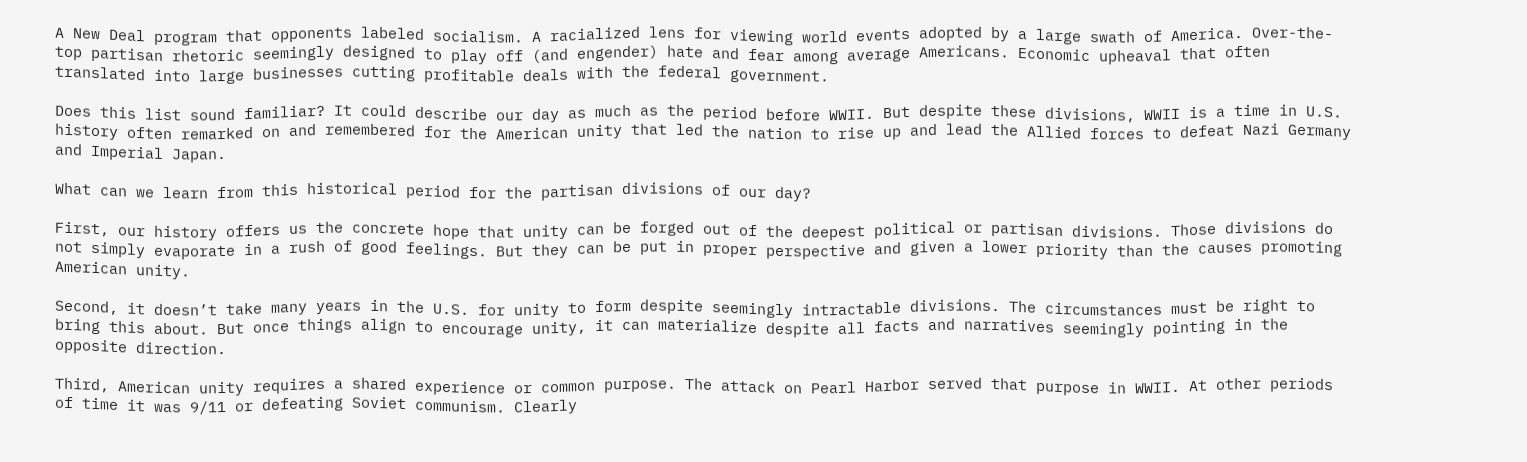A New Deal program that opponents labeled socialism. A racialized lens for viewing world events adopted by a large swath of America. Over-the-top partisan rhetoric seemingly designed to play off (and engender) hate and fear among average Americans. Economic upheaval that often translated into large businesses cutting profitable deals with the federal government.

Does this list sound familiar? It could describe our day as much as the period before WWII. But despite these divisions, WWII is a time in U.S. history often remarked on and remembered for the American unity that led the nation to rise up and lead the Allied forces to defeat Nazi Germany and Imperial Japan.

What can we learn from this historical period for the partisan divisions of our day?

First, our history offers us the concrete hope that unity can be forged out of the deepest political or partisan divisions. Those divisions do not simply evaporate in a rush of good feelings. But they can be put in proper perspective and given a lower priority than the causes promoting American unity.

Second, it doesn’t take many years in the U.S. for unity to form despite seemingly intractable divisions. The circumstances must be right to bring this about. But once things align to encourage unity, it can materialize despite all facts and narratives seemingly pointing in the opposite direction.

Third, American unity requires a shared experience or common purpose. The attack on Pearl Harbor served that purpose in WWII. At other periods of time it was 9/11 or defeating Soviet communism. Clearly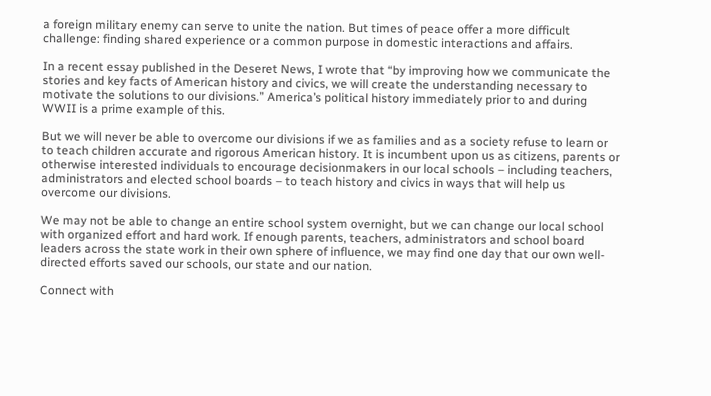a foreign military enemy can serve to unite the nation. But times of peace offer a more difficult challenge: finding shared experience or a common purpose in domestic interactions and affairs.

In a recent essay published in the Deseret News, I wrote that “by improving how we communicate the stories and key facts of American history and civics, we will create the understanding necessary to motivate the solutions to our divisions.” America’s political history immediately prior to and during WWII is a prime example of this.

But we will never be able to overcome our divisions if we as families and as a society refuse to learn or to teach children accurate and rigorous American history. It is incumbent upon us as citizens, parents or otherwise interested individuals to encourage decisionmakers in our local schools – including teachers, administrators and elected school boards – to teach history and civics in ways that will help us overcome our divisions.

We may not be able to change an entire school system overnight, but we can change our local school with organized effort and hard work. If enough parents, teachers, administrators and school board leaders across the state work in their own sphere of influence, we may find one day that our own well-directed efforts saved our schools, our state and our nation.

Connect with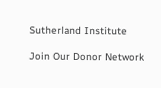Sutherland Institute

Join Our Donor Network